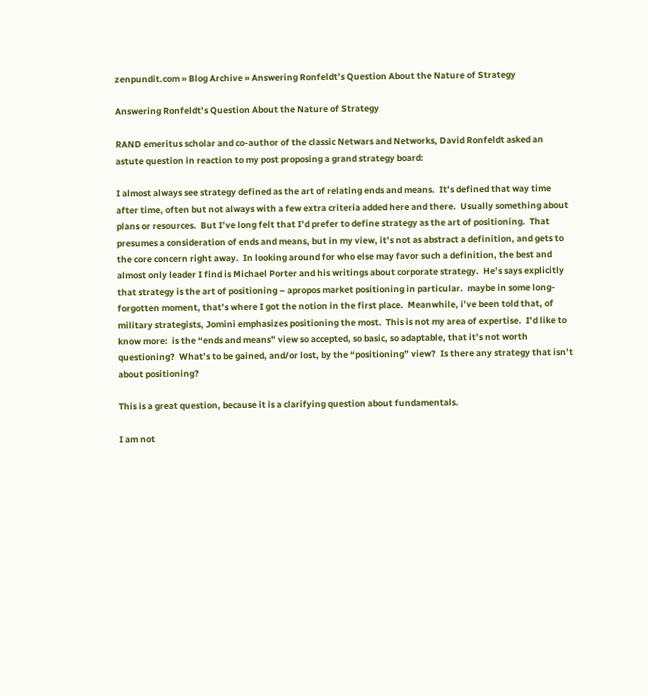zenpundit.com » Blog Archive » Answering Ronfeldt’s Question About the Nature of Strategy

Answering Ronfeldt’s Question About the Nature of Strategy

RAND emeritus scholar and co-author of the classic Netwars and Networks, David Ronfeldt asked an astute question in reaction to my post proposing a grand strategy board:

I almost always see strategy defined as the art of relating ends and means.  It’s defined that way time after time, often but not always with a few extra criteria added here and there.  Usually something about plans or resources.  But I’ve long felt that I’d prefer to define strategy as the art of positioning.  That presumes a consideration of ends and means, but in my view, it’s not as abstract a definition, and gets to the core concern right away.  In looking around for who else may favor such a definition, the best and almost only leader I find is Michael Porter and his writings about corporate strategy.  He’s says explicitly that strategy is the art of positioning – apropos market positioning in particular.  maybe in some long-forgotten moment, that’s where I got the notion in the first place.  Meanwhile, i’ve been told that, of military strategists, Jomini emphasizes positioning the most.  This is not my area of expertise.  I’d like to know more:  is the “ends and means” view so accepted, so basic, so adaptable, that it’s not worth questioning?  What’s to be gained, and/or lost, by the “positioning” view?  Is there any strategy that isn’t about positioning?

This is a great question, because it is a clarifying question about fundamentals.

I am not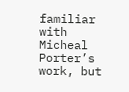familiar with Micheal Porter’s work, but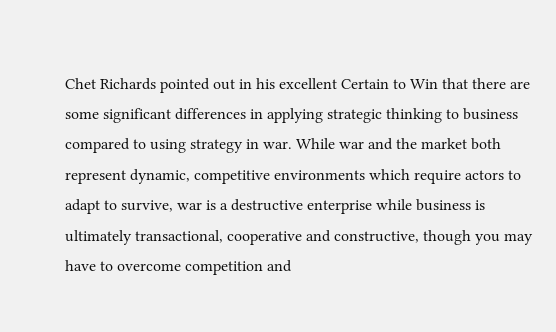Chet Richards pointed out in his excellent Certain to Win that there are some significant differences in applying strategic thinking to business compared to using strategy in war. While war and the market both represent dynamic, competitive environments which require actors to adapt to survive, war is a destructive enterprise while business is ultimately transactional, cooperative and constructive, though you may have to overcome competition and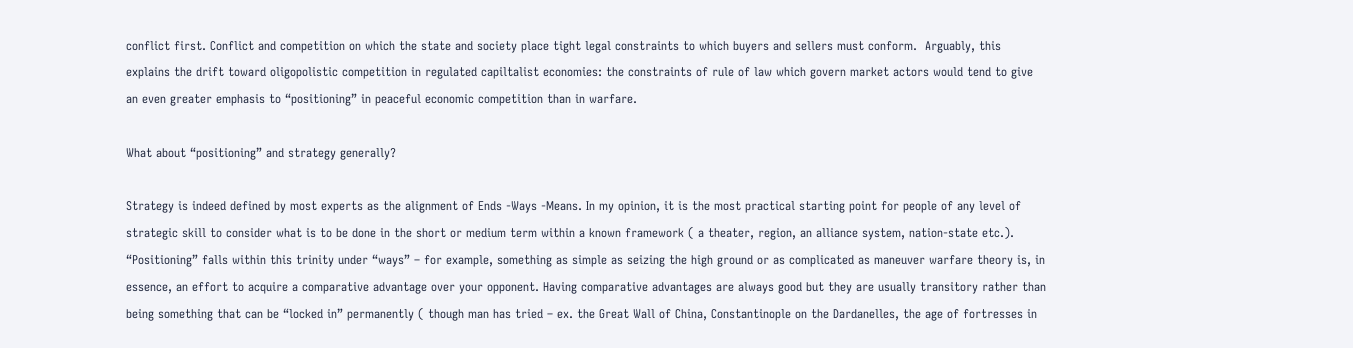conflict first. Conflict and competition on which the state and society place tight legal constraints to which buyers and sellers must conform.  Arguably, this explains the drift toward oligopolistic competition in regulated capiltalist economies: the constraints of rule of law which govern market actors would tend to give an even greater emphasis to “positioning” in peaceful economic competition than in warfare.

What about “positioning” and strategy generally?

Strategy is indeed defined by most experts as the alignment of Ends -Ways -Means. In my opinion, it is the most practical starting point for people of any level of strategic skill to consider what is to be done in the short or medium term within a known framework ( a theater, region, an alliance system, nation-state etc.). “Positioning” falls within this trinity under “ways” – for example, something as simple as seizing the high ground or as complicated as maneuver warfare theory is, in essence, an effort to acquire a comparative advantage over your opponent. Having comparative advantages are always good but they are usually transitory rather than being something that can be “locked in” permanently ( though man has tried – ex. the Great Wall of China, Constantinople on the Dardanelles, the age of fortresses in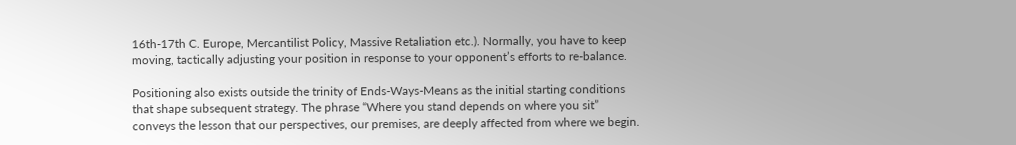16th-17th C. Europe, Mercantilist Policy, Massive Retaliation etc.). Normally, you have to keep moving, tactically adjusting your position in response to your opponent’s efforts to re-balance.

Positioning also exists outside the trinity of Ends-Ways-Means as the initial starting conditions that shape subsequent strategy. The phrase “Where you stand depends on where you sit” conveys the lesson that our perspectives, our premises, are deeply affected from where we begin.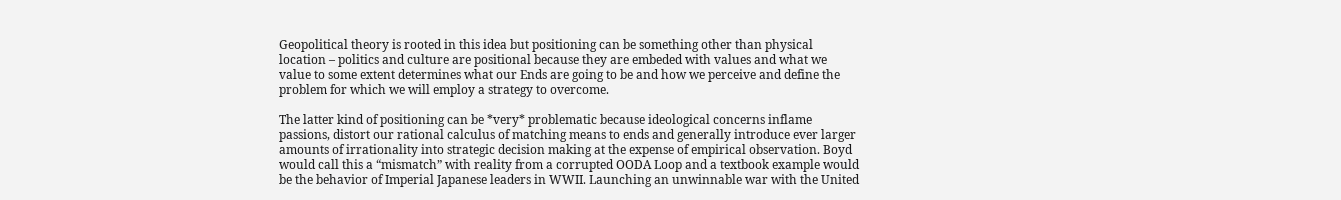Geopolitical theory is rooted in this idea but positioning can be something other than physical location – politics and culture are positional because they are embeded with values and what we value to some extent determines what our Ends are going to be and how we perceive and define the problem for which we will employ a strategy to overcome.

The latter kind of positioning can be *very* problematic because ideological concerns inflame passions, distort our rational calculus of matching means to ends and generally introduce ever larger amounts of irrationality into strategic decision making at the expense of empirical observation. Boyd would call this a “mismatch” with reality from a corrupted OODA Loop and a textbook example would be the behavior of Imperial Japanese leaders in WWII. Launching an unwinnable war with the United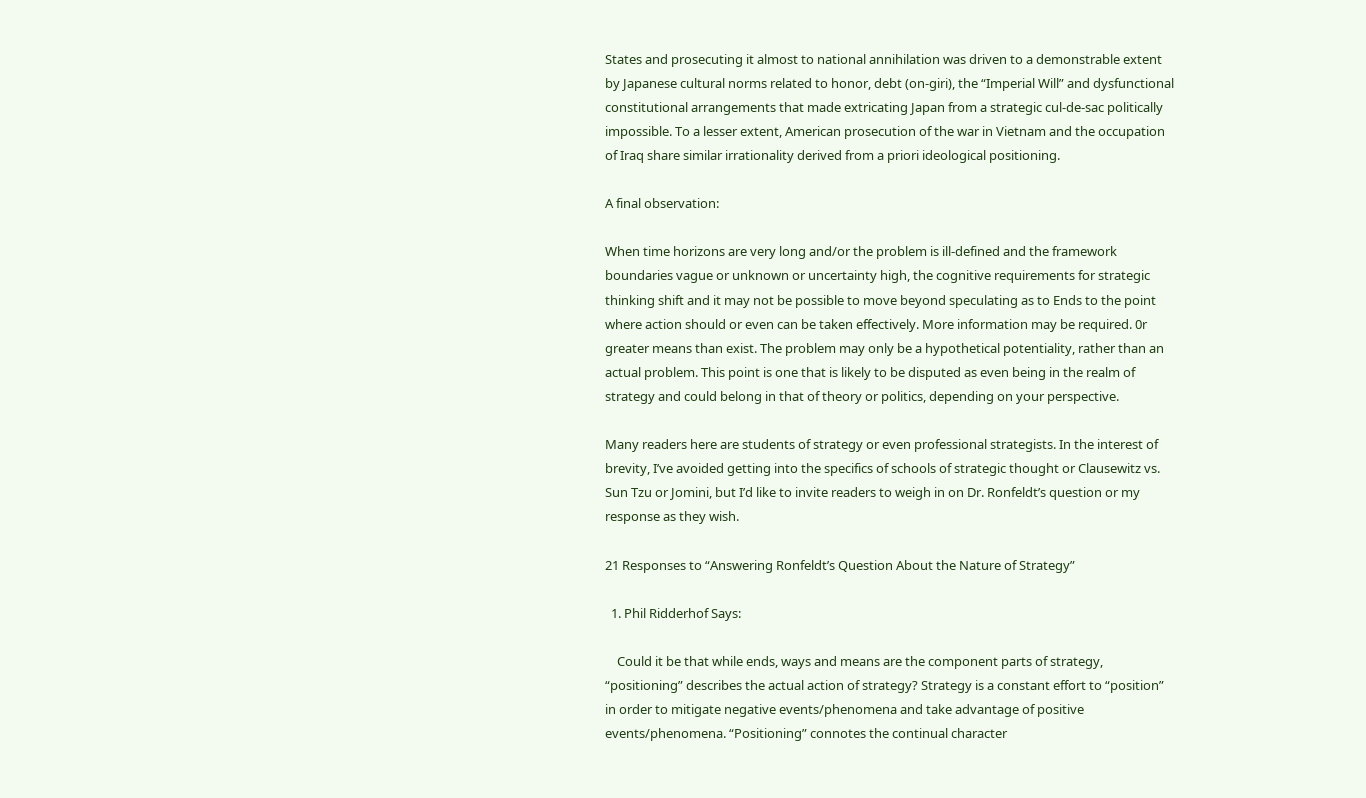States and prosecuting it almost to national annihilation was driven to a demonstrable extent by Japanese cultural norms related to honor, debt (on-giri), the “Imperial Will” and dysfunctional constitutional arrangements that made extricating Japan from a strategic cul-de-sac politically impossible. To a lesser extent, American prosecution of the war in Vietnam and the occupation of Iraq share similar irrationality derived from a priori ideological positioning.

A final observation:

When time horizons are very long and/or the problem is ill-defined and the framework boundaries vague or unknown or uncertainty high, the cognitive requirements for strategic thinking shift and it may not be possible to move beyond speculating as to Ends to the point where action should or even can be taken effectively. More information may be required. 0r greater means than exist. The problem may only be a hypothetical potentiality, rather than an actual problem. This point is one that is likely to be disputed as even being in the realm of strategy and could belong in that of theory or politics, depending on your perspective.

Many readers here are students of strategy or even professional strategists. In the interest of brevity, I’ve avoided getting into the specifics of schools of strategic thought or Clausewitz vs. Sun Tzu or Jomini, but I’d like to invite readers to weigh in on Dr. Ronfeldt’s question or my response as they wish.

21 Responses to “Answering Ronfeldt’s Question About the Nature of Strategy”

  1. Phil Ridderhof Says:

    Could it be that while ends, ways and means are the component parts of strategy, “positioning” describes the actual action of strategy? Strategy is a constant effort to “position” in order to mitigate negative events/phenomena and take advantage of positive events/phenomena. “Positioning” connotes the continual character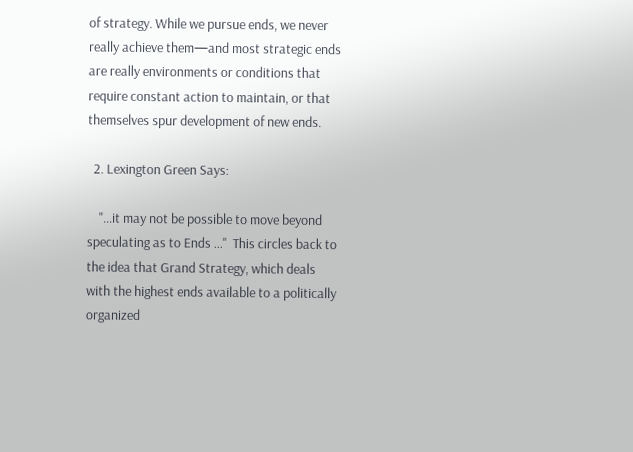of strategy. While we pursue ends, we never really achieve them—and most strategic ends are really environments or conditions that require constant action to maintain, or that themselves spur development of new ends.

  2. Lexington Green Says:

    "…it may not be possible to move beyond speculating as to Ends …"  This circles back to the idea that Grand Strategy, which deals with the highest ends available to a politically organized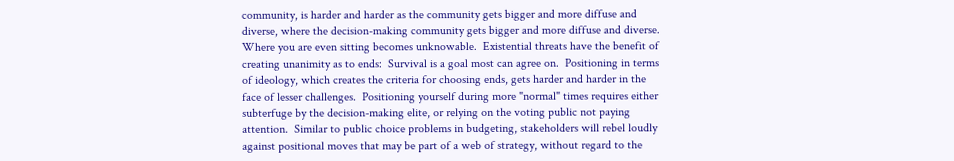community, is harder and harder as the community gets bigger and more diffuse and diverse, where the decision-making community gets bigger and more diffuse and diverse.  Where you are even sitting becomes unknowable.  Existential threats have the benefit of creating unanimity as to ends:  Survival is a goal most can agree on.  Positioning in terms of ideology, which creates the criteria for choosing ends, gets harder and harder in the face of lesser challenges.  Positioning yourself during more "normal" times requires either subterfuge by the decision-making elite, or relying on the voting public not paying attention.  Similar to public choice problems in budgeting, stakeholders will rebel loudly against positional moves that may be part of a web of strategy, without regard to the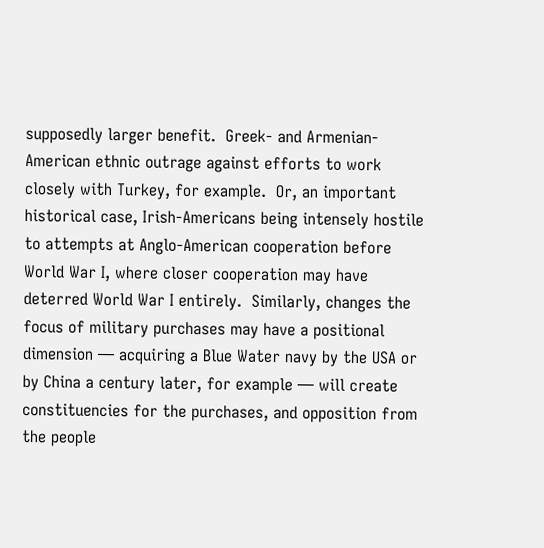supposedly larger benefit.  Greek- and Armenian-American ethnic outrage against efforts to work closely with Turkey, for example.  Or, an important historical case, Irish-Americans being intensely hostile to attempts at Anglo-American cooperation before World War I, where closer cooperation may have deterred World War I entirely.  Similarly, changes the focus of military purchases may have a positional dimension — acquiring a Blue Water navy by the USA or by China a century later, for example — will create constituencies for the purchases, and opposition from the people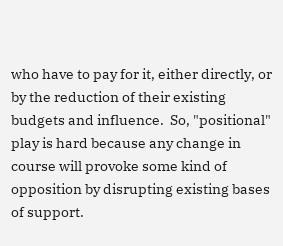who have to pay for it, either directly, or by the reduction of their existing budgets and influence.  So, "positional" play is hard because any change in course will provoke some kind of opposition by disrupting existing bases of support.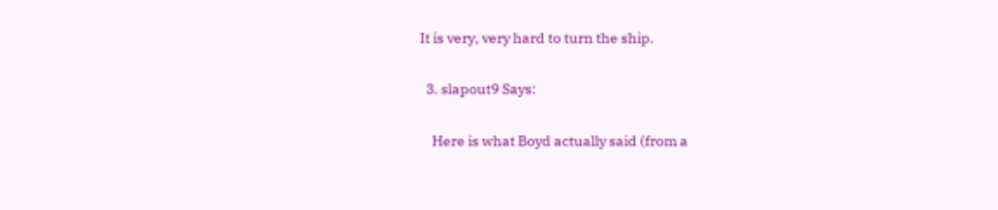It is very, very hard to turn the ship.

  3. slapout9 Says:

    Here is what Boyd actually said (from a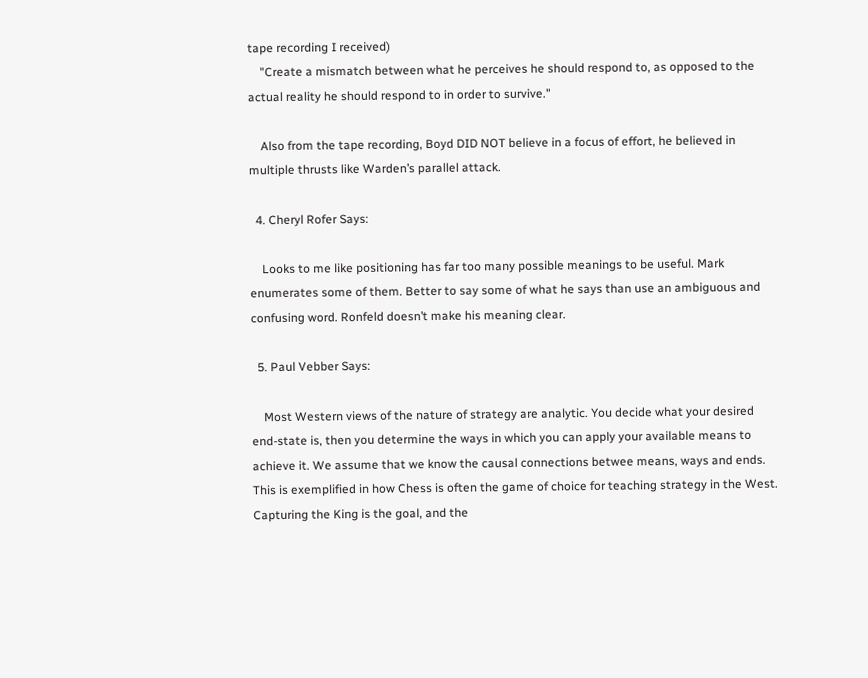tape recording I received)
    "Create a mismatch between what he perceives he should respond to, as opposed to the actual reality he should respond to in order to survive."

    Also from the tape recording, Boyd DID NOT believe in a focus of effort, he believed in multiple thrusts like Warden’s parallel attack.

  4. Cheryl Rofer Says:

    Looks to me like positioning has far too many possible meanings to be useful. Mark enumerates some of them. Better to say some of what he says than use an ambiguous and confusing word. Ronfeld doesn’t make his meaning clear.

  5. Paul Vebber Says:

    Most Western views of the nature of strategy are analytic. You decide what your desired end-state is, then you determine the ways in which you can apply your available means to achieve it. We assume that we know the causal connections betwee means, ways and ends. This is exemplified in how Chess is often the game of choice for teaching strategy in the West. Capturing the King is the goal, and the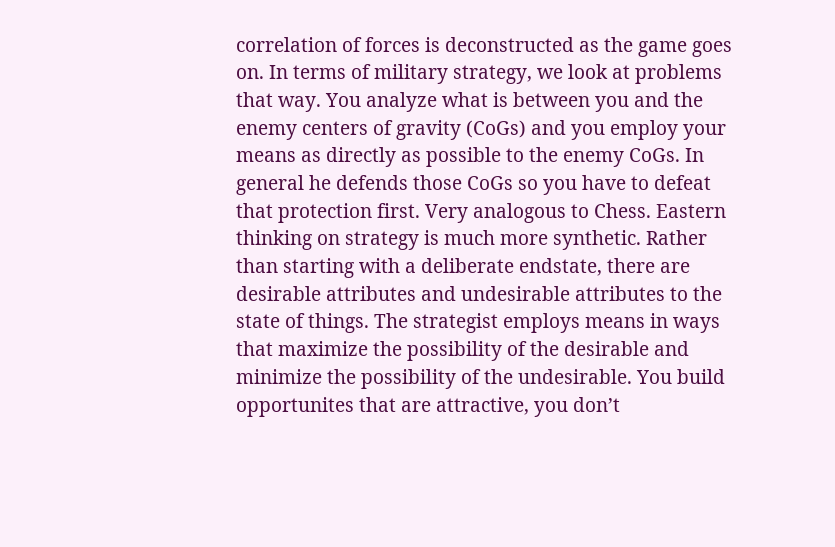correlation of forces is deconstructed as the game goes on. In terms of military strategy, we look at problems that way. You analyze what is between you and the enemy centers of gravity (CoGs) and you employ your means as directly as possible to the enemy CoGs. In general he defends those CoGs so you have to defeat that protection first. Very analogous to Chess. Eastern thinking on strategy is much more synthetic. Rather than starting with a deliberate endstate, there are desirable attributes and undesirable attributes to the state of things. The strategist employs means in ways that maximize the possibility of the desirable and minimize the possibility of the undesirable. You build opportunites that are attractive, you don’t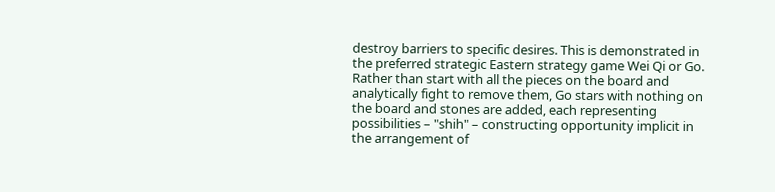destroy barriers to specific desires. This is demonstrated in the preferred strategic Eastern strategy game Wei Qi or Go. Rather than start with all the pieces on the board and analytically fight to remove them, Go stars with nothing on the board and stones are added, each representing possibilities – "shih" – constructing opportunity implicit in the arrangement of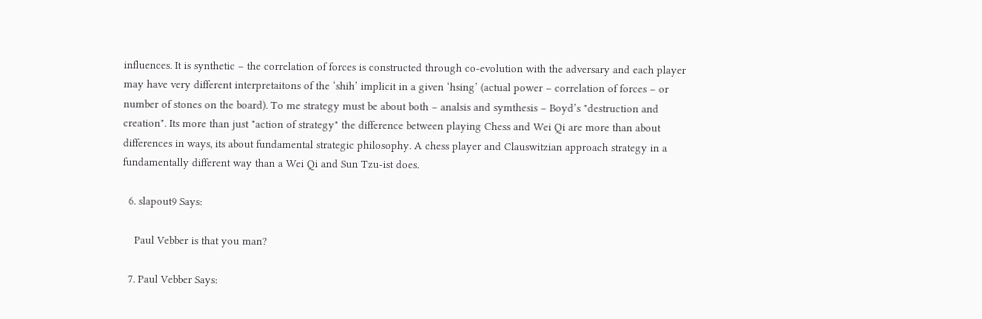influences. It is synthetic – the correlation of forces is constructed through co-evolution with the adversary and each player may have very different interpretaitons of the ‘shih’ implicit in a given ‘hsing’ (actual power – correlation of forces – or number of stones on the board). To me strategy must be about both – analsis and symthesis – Boyd’s "destruction and creation". Its more than just "action of strategy" the difference between playing Chess and Wei Qi are more than about differences in ways, its about fundamental strategic philosophy. A chess player and Clauswitzian approach strategy in a fundamentally different way than a Wei Qi and Sun Tzu-ist does.

  6. slapout9 Says:

    Paul Vebber is that you man?

  7. Paul Vebber Says: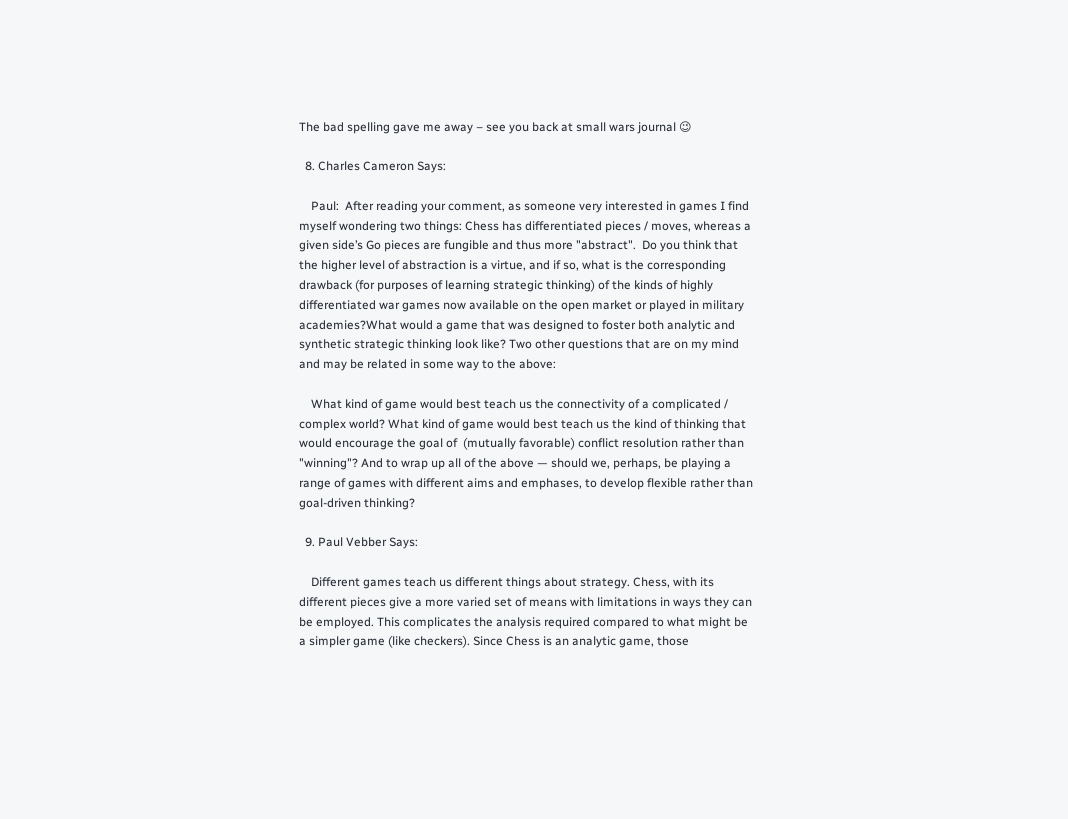The bad spelling gave me away – see you back at small wars journal 😉

  8. Charles Cameron Says:

    Paul:  After reading your comment, as someone very interested in games I find myself wondering two things: Chess has differentiated pieces / moves, whereas a given side’s Go pieces are fungible and thus more "abstract".  Do you think that the higher level of abstraction is a virtue, and if so, what is the corresponding drawback (for purposes of learning strategic thinking) of the kinds of highly differentiated war games now available on the open market or played in military academies?What would a game that was designed to foster both analytic and synthetic strategic thinking look like? Two other questions that are on my mind and may be related in some way to the above:

    What kind of game would best teach us the connectivity of a complicated / complex world? What kind of game would best teach us the kind of thinking that would encourage the goal of  (mutually favorable) conflict resolution rather than "winning"? And to wrap up all of the above — should we, perhaps, be playing a range of games with different aims and emphases, to develop flexible rather than goal-driven thinking?

  9. Paul Vebber Says:

    Different games teach us different things about strategy. Chess, with its different pieces give a more varied set of means with limitations in ways they can be employed. This complicates the analysis required compared to what might be a simpler game (like checkers). Since Chess is an analytic game, those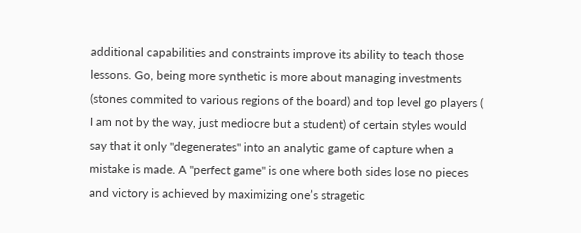additional capabilities and constraints improve its ability to teach those lessons. Go, being more synthetic is more about managing investments (stones commited to various regions of the board) and top level go players ( I am not by the way, just mediocre but a student) of certain styles would say that it only "degenerates" into an analytic game of capture when a mistake is made. A "perfect game" is one where both sides lose no pieces and victory is achieved by maximizing one’s stragetic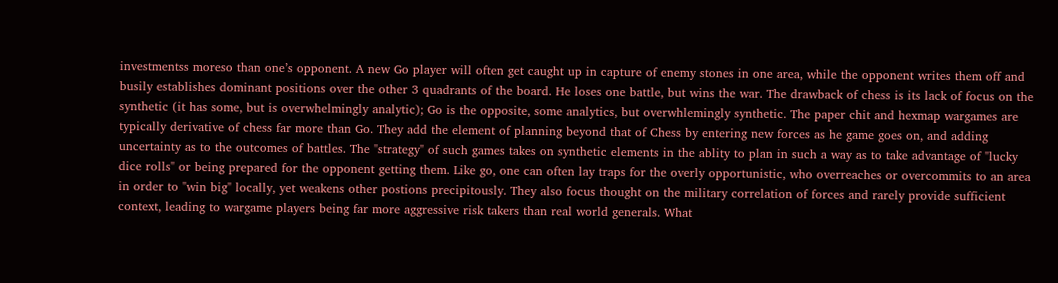investmentss moreso than one’s opponent. A new Go player will often get caught up in capture of enemy stones in one area, while the opponent writes them off and busily establishes dominant positions over the other 3 quadrants of the board. He loses one battle, but wins the war. The drawback of chess is its lack of focus on the synthetic (it has some, but is overwhelmingly analytic); Go is the opposite, some analytics, but overwhlemingly synthetic. The paper chit and hexmap wargames are typically derivative of chess far more than Go. They add the element of planning beyond that of Chess by entering new forces as he game goes on, and adding uncertainty as to the outcomes of battles. The "strategy" of such games takes on synthetic elements in the ablity to plan in such a way as to take advantage of "lucky dice rolls" or being prepared for the opponent getting them. Like go, one can often lay traps for the overly opportunistic, who overreaches or overcommits to an area in order to "win big" locally, yet weakens other postions precipitously. They also focus thought on the military correlation of forces and rarely provide sufficient context, leading to wargame players being far more aggressive risk takers than real world generals. What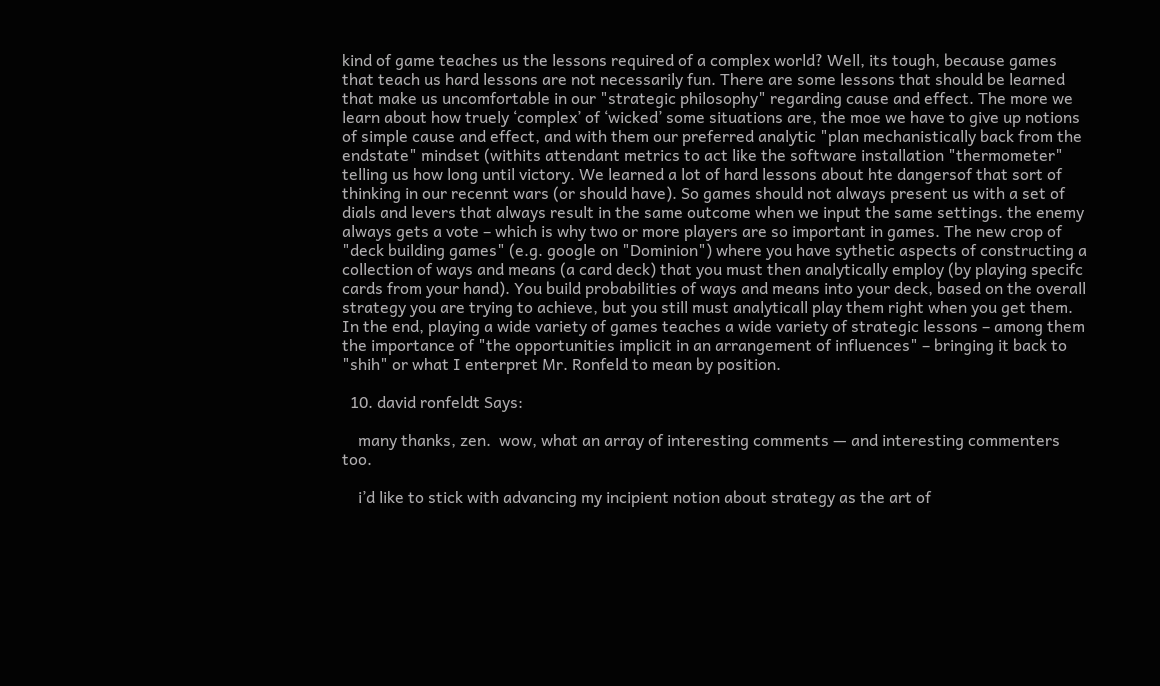kind of game teaches us the lessons required of a complex world? Well, its tough, because games that teach us hard lessons are not necessarily fun. There are some lessons that should be learned that make us uncomfortable in our "strategic philosophy" regarding cause and effect. The more we learn about how truely ‘complex’ of ‘wicked’ some situations are, the moe we have to give up notions of simple cause and effect, and with them our preferred analytic "plan mechanistically back from the endstate" mindset (withits attendant metrics to act like the software installation "thermometer" telling us how long until victory. We learned a lot of hard lessons about hte dangersof that sort of thinking in our recennt wars (or should have). So games should not always present us with a set of dials and levers that always result in the same outcome when we input the same settings. the enemy always gets a vote – which is why two or more players are so important in games. The new crop of "deck building games" (e.g. google on "Dominion") where you have sythetic aspects of constructing a collection of ways and means (a card deck) that you must then analytically employ (by playing specifc cards from your hand). You build probabilities of ways and means into your deck, based on the overall strategy you are trying to achieve, but you still must analyticall play them right when you get them. In the end, playing a wide variety of games teaches a wide variety of strategic lessons – among them the importance of "the opportunities implicit in an arrangement of influences" – bringing it back to "shih" or what I enterpret Mr. Ronfeld to mean by position.

  10. david ronfeldt Says:

    many thanks, zen.  wow, what an array of interesting comments — and interesting commenters too.

    i’d like to stick with advancing my incipient notion about strategy as the art of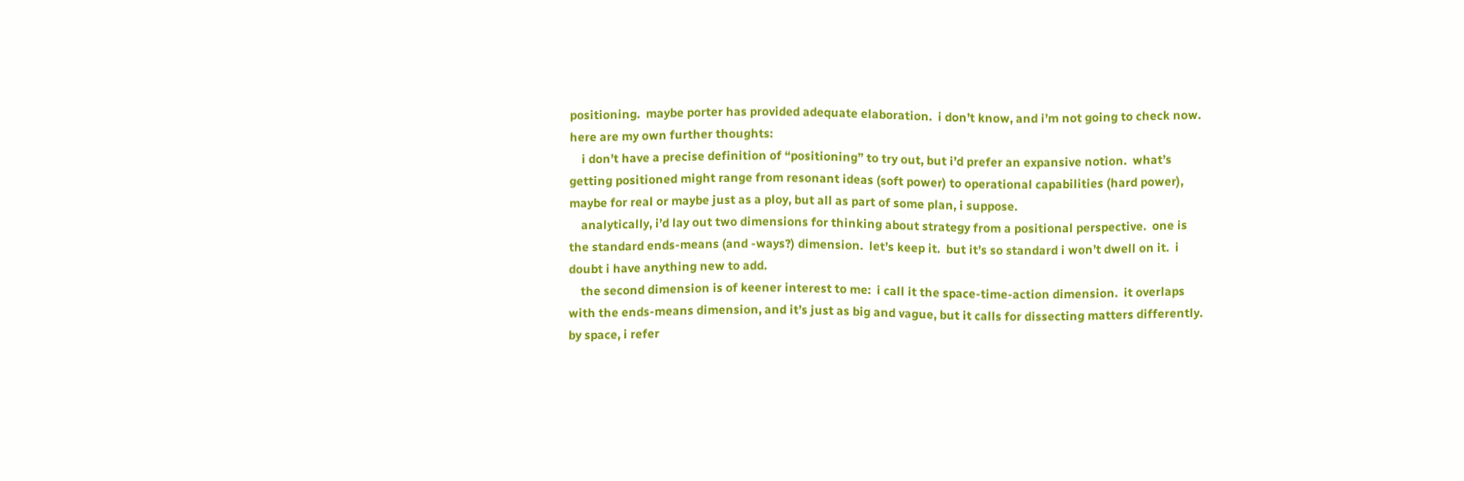positioning.  maybe porter has provided adequate elaboration.  i don’t know, and i’m not going to check now.  here are my own further thoughts:
    i don’t have a precise definition of “positioning” to try out, but i’d prefer an expansive notion.  what’s getting positioned might range from resonant ideas (soft power) to operational capabilities (hard power), maybe for real or maybe just as a ploy, but all as part of some plan, i suppose.
    analytically, i’d lay out two dimensions for thinking about strategy from a positional perspective.  one is the standard ends-means (and -ways?) dimension.  let’s keep it.  but it’s so standard i won’t dwell on it.  i doubt i have anything new to add.
    the second dimension is of keener interest to me:  i call it the space-time-action dimension.  it overlaps with the ends-means dimension, and it’s just as big and vague, but it calls for dissecting matters differently.  by space, i refer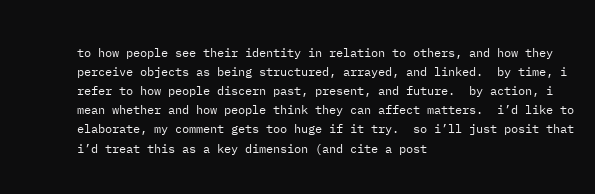to how people see their identity in relation to others, and how they perceive objects as being structured, arrayed, and linked.  by time, i refer to how people discern past, present, and future.  by action, i mean whether and how people think they can affect matters.  i’d like to elaborate, my comment gets too huge if it try.  so i’ll just posit that i’d treat this as a key dimension (and cite a post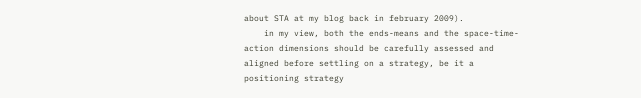about STA at my blog back in february 2009).
    in my view, both the ends-means and the space-time-action dimensions should be carefully assessed and aligned before settling on a strategy, be it a positioning strategy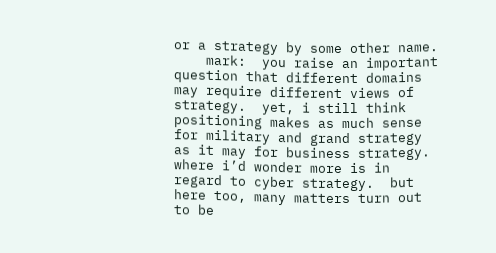or a strategy by some other name.
    mark:  you raise an important question that different domains may require different views of strategy.  yet, i still think positioning makes as much sense for military and grand strategy as it may for business strategy.  where i’d wonder more is in regard to cyber strategy.  but here too, many matters turn out to be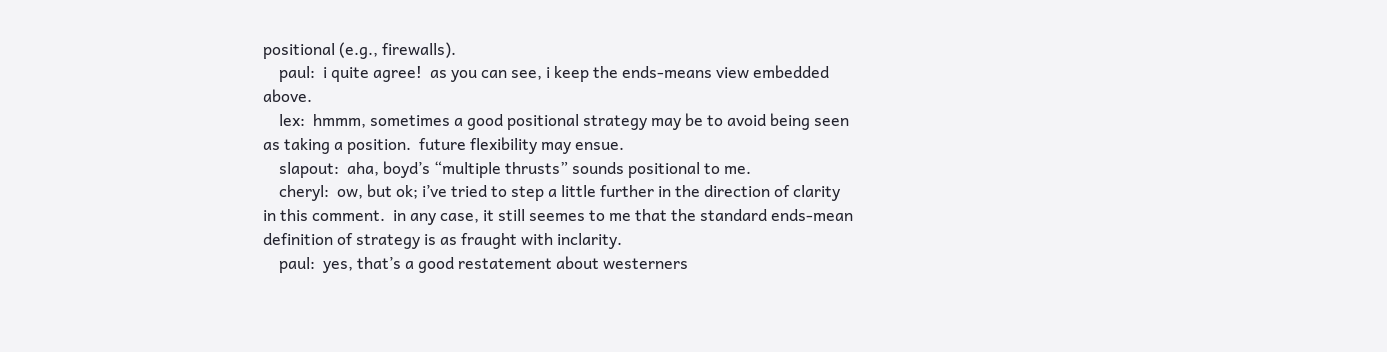positional (e.g., firewalls).
    paul:  i quite agree!  as you can see, i keep the ends-means view embedded above.
    lex:  hmmm, sometimes a good positional strategy may be to avoid being seen as taking a position.  future flexibility may ensue.
    slapout:  aha, boyd’s “multiple thrusts” sounds positional to me.
    cheryl:  ow, but ok; i’ve tried to step a little further in the direction of clarity in this comment.  in any case, it still seemes to me that the standard ends-mean definition of strategy is as fraught with inclarity.
    paul:  yes, that’s a good restatement about westerners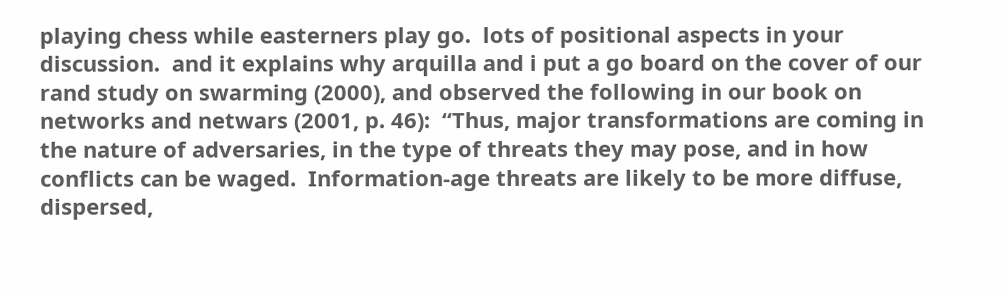playing chess while easterners play go.  lots of positional aspects in your discussion.  and it explains why arquilla and i put a go board on the cover of our rand study on swarming (2000), and observed the following in our book on networks and netwars (2001, p. 46):  “Thus, major transformations are coming in the nature of adversaries, in the type of threats they may pose, and in how conflicts can be waged.  Information-age threats are likely to be more diffuse, dispersed,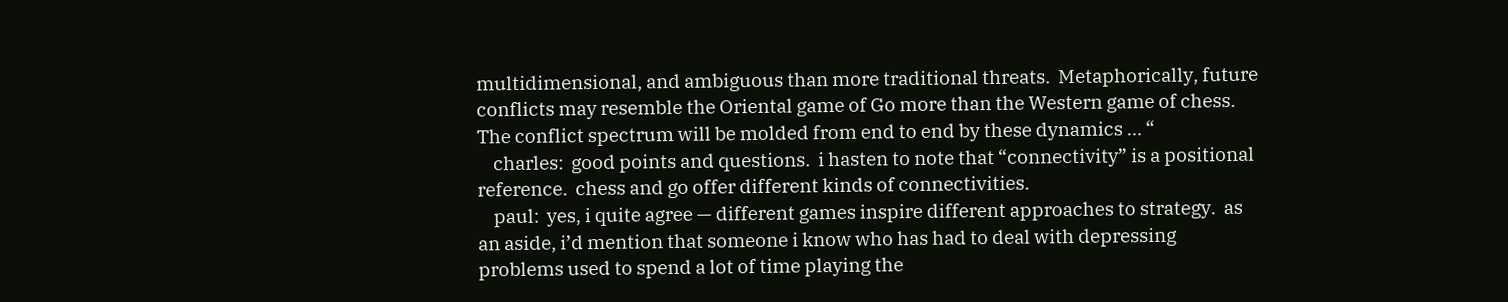multidimensional, and ambiguous than more traditional threats.  Metaphorically, future conflicts may resemble the Oriental game of Go more than the Western game of chess.  The conflict spectrum will be molded from end to end by these dynamics … “
    charles:  good points and questions.  i hasten to note that “connectivity” is a positional reference.  chess and go offer different kinds of connectivities.
    paul:  yes, i quite agree — different games inspire different approaches to strategy.  as an aside, i’d mention that someone i know who has had to deal with depressing problems used to spend a lot of time playing the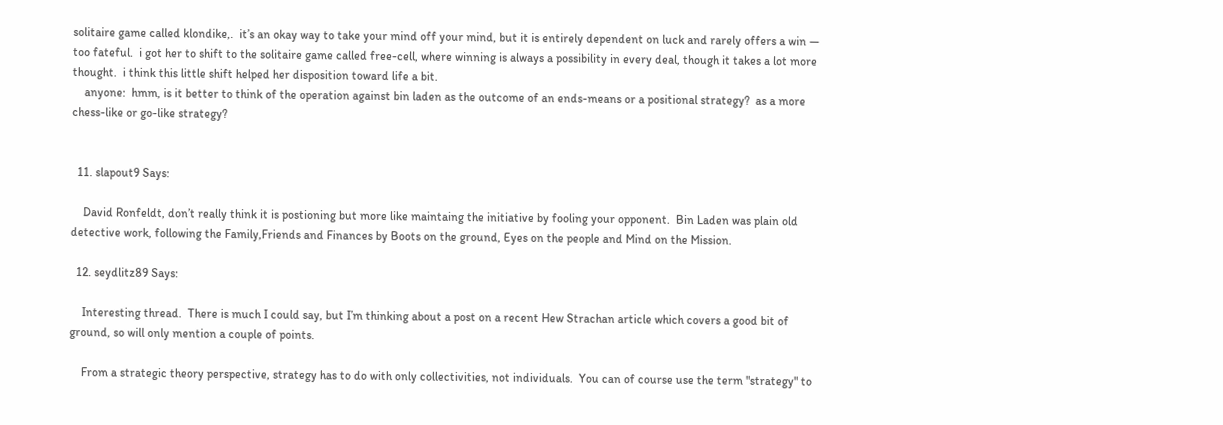solitaire game called klondike,.  it’s an okay way to take your mind off your mind, but it is entirely dependent on luck and rarely offers a win — too fateful.  i got her to shift to the solitaire game called free-cell, where winning is always a possibility in every deal, though it takes a lot more thought.  i think this little shift helped her disposition toward life a bit.
    anyone:  hmm, is it better to think of the operation against bin laden as the outcome of an ends-means or a positional strategy?  as a more chess-like or go-like strategy?


  11. slapout9 Says:

    David Ronfeldt, don’t really think it is postioning but more like maintaing the initiative by fooling your opponent.  Bin Laden was plain old detective work, following the Family,Friends and Finances by Boots on the ground, Eyes on the people and Mind on the Mission.

  12. seydlitz89 Says:

    Interesting thread.  There is much I could say, but I’m thinking about a post on a recent Hew Strachan article which covers a good bit of ground, so will only mention a couple of points.

    From a strategic theory perspective, strategy has to do with only collectivities, not individuals.  You can of course use the term "strategy" to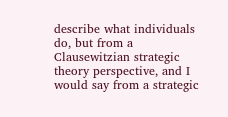describe what individuals do, but from a Clausewitzian strategic theory perspective, and I would say from a strategic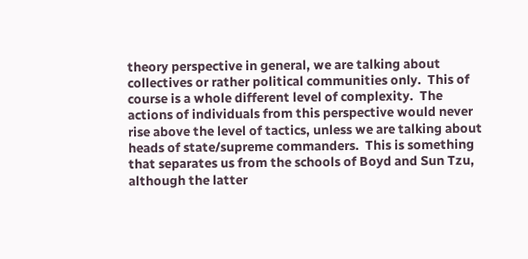theory perspective in general, we are talking about collectives or rather political communities only.  This of course is a whole different level of complexity.  The actions of individuals from this perspective would never rise above the level of tactics, unless we are talking about heads of state/supreme commanders.  This is something that separates us from the schools of Boyd and Sun Tzu, although the latter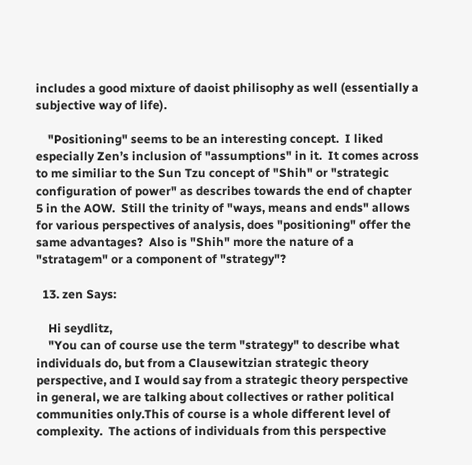includes a good mixture of daoist philisophy as well (essentially a subjective way of life).

    "Positioning" seems to be an interesting concept.  I liked especially Zen’s inclusion of "assumptions" in it.  It comes across to me similiar to the Sun Tzu concept of "Shih" or "strategic configuration of power" as describes towards the end of chapter 5 in the AOW.  Still the trinity of "ways, means and ends" allows for various perspectives of analysis, does "positioning" offer the same advantages?  Also is "Shih" more the nature of a "stratagem" or a component of "strategy"?

  13. zen Says:

    Hi seydlitz,
    "You can of course use the term "strategy" to describe what individuals do, but from a Clausewitzian strategic theory perspective, and I would say from a strategic theory perspective in general, we are talking about collectives or rather political communities only.This of course is a whole different level of complexity.  The actions of individuals from this perspective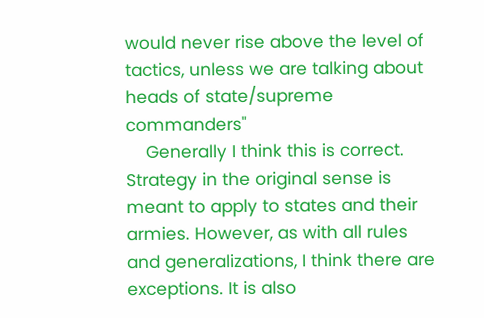would never rise above the level of tactics, unless we are talking about heads of state/supreme commanders"
    Generally I think this is correct. Strategy in the original sense is meant to apply to states and their armies. However, as with all rules and generalizations, I think there are exceptions. It is also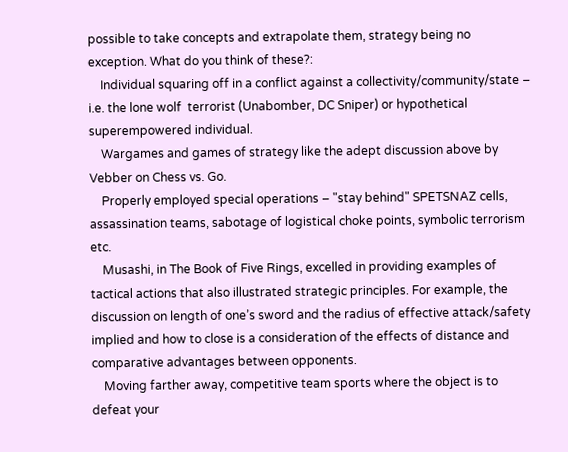possible to take concepts and extrapolate them, strategy being no exception. What do you think of these?:
    Individual squaring off in a conflict against a collectivity/community/state – i.e. the lone wolf  terrorist (Unabomber, DC Sniper) or hypothetical superempowered individual.
    Wargames and games of strategy like the adept discussion above by Vebber on Chess vs. Go.
    Properly employed special operations – "stay behind" SPETSNAZ cells, assassination teams, sabotage of logistical choke points, symbolic terrorism etc.
    Musashi, in The Book of Five Rings, excelled in providing examples of tactical actions that also illustrated strategic principles. For example, the discussion on length of one’s sword and the radius of effective attack/safety implied and how to close is a consideration of the effects of distance and comparative advantages between opponents.
    Moving farther away, competitive team sports where the object is to defeat your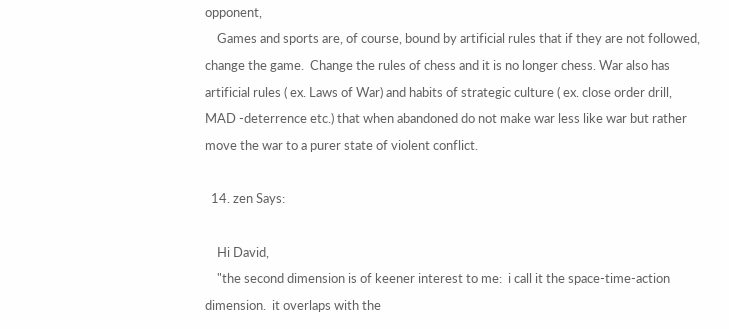opponent,
    Games and sports are, of course, bound by artificial rules that if they are not followed, change the game.  Change the rules of chess and it is no longer chess. War also has artificial rules ( ex. Laws of War) and habits of strategic culture ( ex. close order drill, MAD -deterrence etc.) that when abandoned do not make war less like war but rather move the war to a purer state of violent conflict.

  14. zen Says:

    Hi David,
    "the second dimension is of keener interest to me:  i call it the space-time-action dimension.  it overlaps with the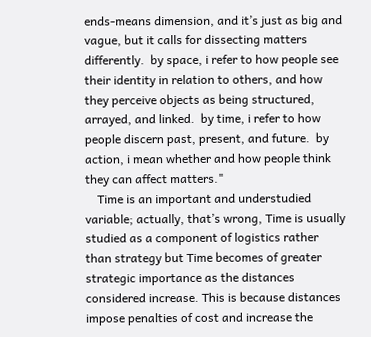ends-means dimension, and it’s just as big and vague, but it calls for dissecting matters differently.  by space, i refer to how people see their identity in relation to others, and how they perceive objects as being structured, arrayed, and linked.  by time, i refer to how people discern past, present, and future.  by action, i mean whether and how people think they can affect matters."
    Time is an important and understudied variable; actually, that’s wrong, Time is usually studied as a component of logistics rather than strategy but Time becomes of greater strategic importance as the distances considered increase. This is because distances impose penalties of cost and increase the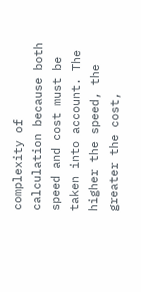complexity of calculation because both speed and cost must be taken into account. The higher the speed, the greater the cost,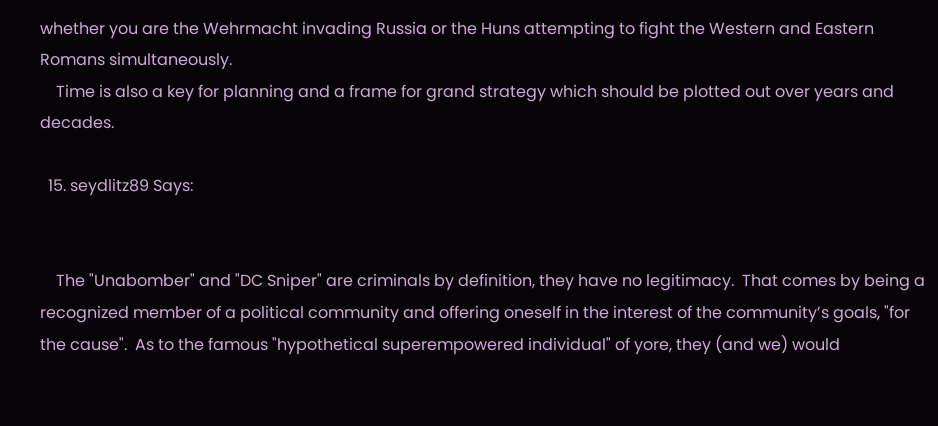whether you are the Wehrmacht invading Russia or the Huns attempting to fight the Western and Eastern Romans simultaneously.
    Time is also a key for planning and a frame for grand strategy which should be plotted out over years and decades.

  15. seydlitz89 Says:


    The "Unabomber" and "DC Sniper" are criminals by definition, they have no legitimacy.  That comes by being a recognized member of a political community and offering oneself in the interest of the community’s goals, "for the cause".  As to the famous "hypothetical superempowered individual" of yore, they (and we) would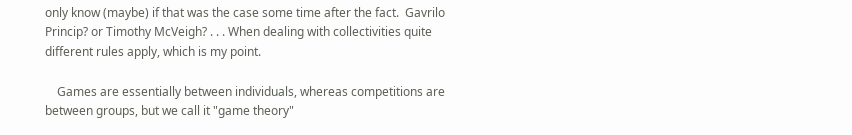only know (maybe) if that was the case some time after the fact.  Gavrilo Princip? or Timothy McVeigh? . . . When dealing with collectivities quite different rules apply, which is my point.

    Games are essentially between individuals, whereas competitions are between groups, but we call it "game theory"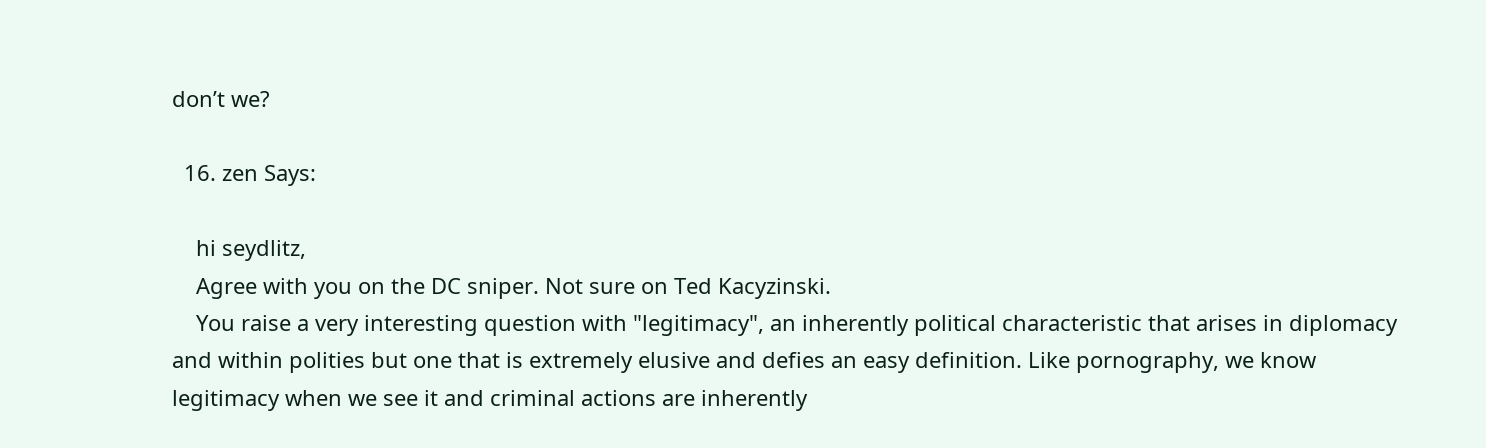don’t we?

  16. zen Says:

    hi seydlitz,
    Agree with you on the DC sniper. Not sure on Ted Kacyzinski.
    You raise a very interesting question with "legitimacy", an inherently political characteristic that arises in diplomacy and within polities but one that is extremely elusive and defies an easy definition. Like pornography, we know legitimacy when we see it and criminal actions are inherently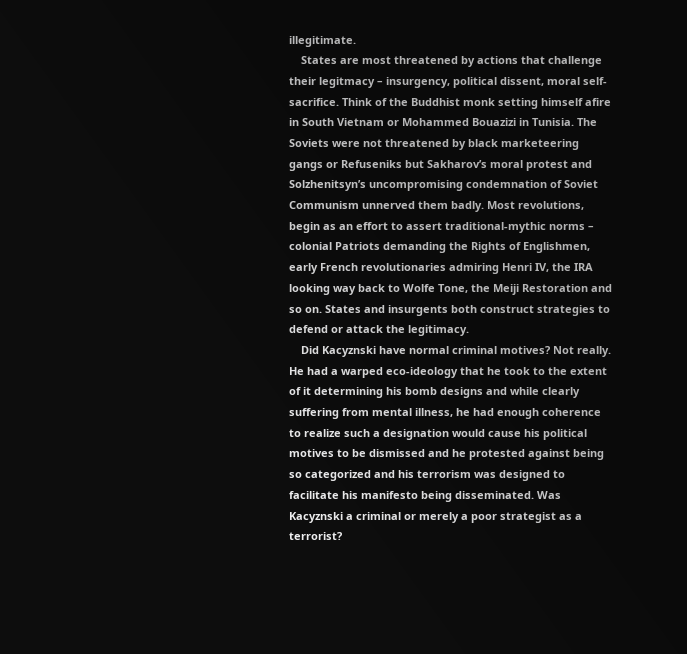illegitimate.
    States are most threatened by actions that challenge their legitmacy – insurgency, political dissent, moral self-sacrifice. Think of the Buddhist monk setting himself afire in South Vietnam or Mohammed Bouazizi in Tunisia. The Soviets were not threatened by black marketeering gangs or Refuseniks but Sakharov’s moral protest and Solzhenitsyn’s uncompromising condemnation of Soviet Communism unnerved them badly. Most revolutions, begin as an effort to assert traditional-mythic norms – colonial Patriots demanding the Rights of Englishmen, early French revolutionaries admiring Henri IV, the IRA looking way back to Wolfe Tone, the Meiji Restoration and so on. States and insurgents both construct strategies to defend or attack the legitimacy.
    Did Kacyznski have normal criminal motives? Not really.  He had a warped eco-ideology that he took to the extent of it determining his bomb designs and while clearly suffering from mental illness, he had enough coherence to realize such a designation would cause his political motives to be dismissed and he protested against being so categorized and his terrorism was designed to facilitate his manifesto being disseminated. Was Kacyznski a criminal or merely a poor strategist as a terrorist?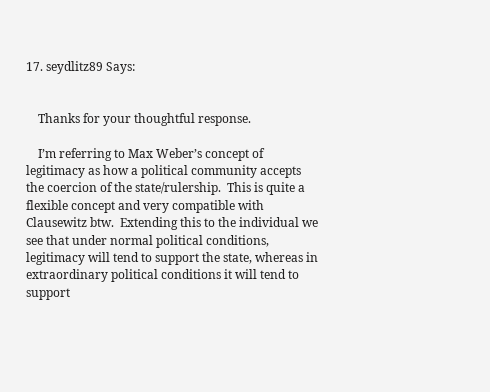17. seydlitz89 Says:


    Thanks for your thoughtful response.

    I’m referring to Max Weber’s concept of legitimacy as how a political community accepts the coercion of the state/rulership.  This is quite a flexible concept and very compatible with Clausewitz btw.  Extending this to the individual we see that under normal political conditions, legitimacy will tend to support the state, whereas in extraordinary political conditions it will tend to support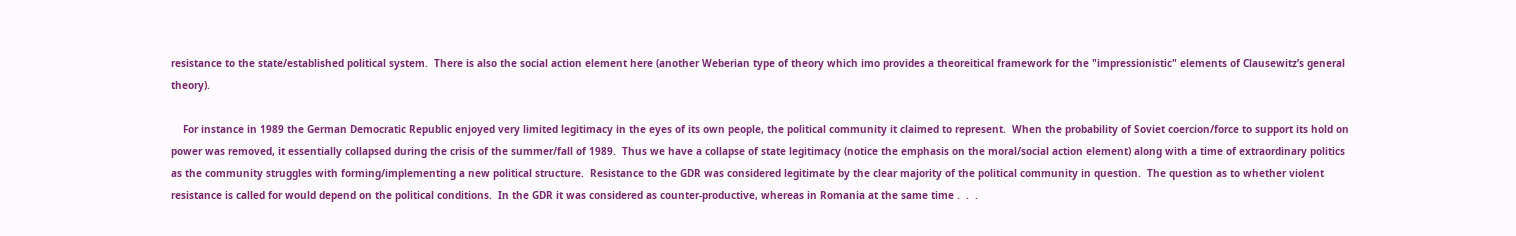resistance to the state/established political system.  There is also the social action element here (another Weberian type of theory which imo provides a theoreitical framework for the "impressionistic" elements of Clausewitz’s general theory).

    For instance in 1989 the German Democratic Republic enjoyed very limited legitimacy in the eyes of its own people, the political community it claimed to represent.  When the probability of Soviet coercion/force to support its hold on power was removed, it essentially collapsed during the crisis of the summer/fall of 1989.  Thus we have a collapse of state legitimacy (notice the emphasis on the moral/social action element) along with a time of extraordinary politics as the community struggles with forming/implementing a new political structure.  Resistance to the GDR was considered legitimate by the clear majority of the political community in question.  The question as to whether violent resistance is called for would depend on the political conditions.  In the GDR it was considered as counter-productive, whereas in Romania at the same time .  .  .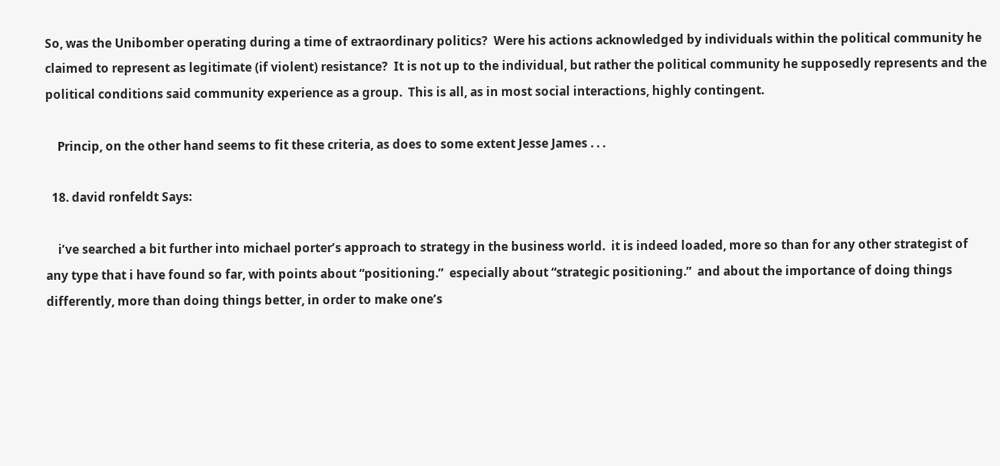So, was the Unibomber operating during a time of extraordinary politics?  Were his actions acknowledged by individuals within the political community he claimed to represent as legitimate (if violent) resistance?  It is not up to the individual, but rather the political community he supposedly represents and the political conditions said community experience as a group.  This is all, as in most social interactions, highly contingent.

    Princip, on the other hand seems to fit these criteria, as does to some extent Jesse James . . .

  18. david ronfeldt Says:

    i’ve searched a bit further into michael porter’s approach to strategy in the business world.  it is indeed loaded, more so than for any other strategist of any type that i have found so far, with points about “positioning.”  especially about “strategic positioning.”  and about the importance of doing things differently, more than doing things better, in order to make one’s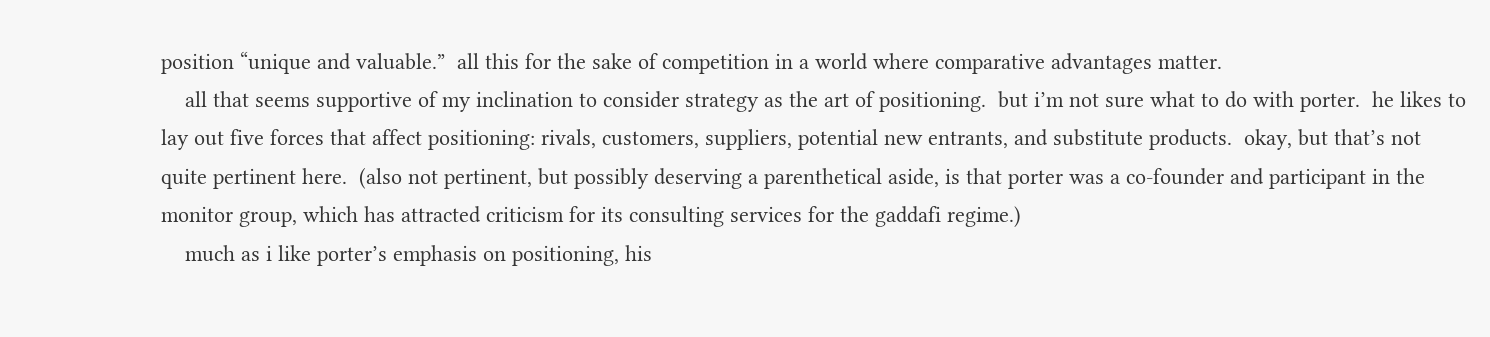position “unique and valuable.”  all this for the sake of competition in a world where comparative advantages matter.
    all that seems supportive of my inclination to consider strategy as the art of positioning.  but i’m not sure what to do with porter.  he likes to lay out five forces that affect positioning: rivals, customers, suppliers, potential new entrants, and substitute products.  okay, but that’s not quite pertinent here.  (also not pertinent, but possibly deserving a parenthetical aside, is that porter was a co-founder and participant in the monitor group, which has attracted criticism for its consulting services for the gaddafi regime.)
    much as i like porter’s emphasis on positioning, his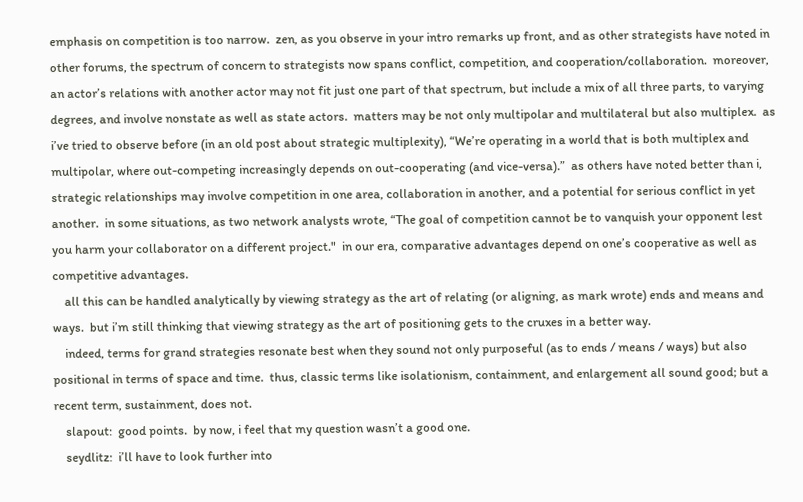emphasis on competition is too narrow.  zen, as you observe in your intro remarks up front, and as other strategists have noted in other forums, the spectrum of concern to strategists now spans conflict, competition, and cooperation/collaboration.  moreover, an actor’s relations with another actor may not fit just one part of that spectrum, but include a mix of all three parts, to varying degrees, and involve nonstate as well as state actors.  matters may be not only multipolar and multilateral but also multiplex.  as i’ve tried to observe before (in an old post about strategic multiplexity), “We’re operating in a world that is both multiplex and multipolar, where out-competing increasingly depends on out-cooperating (and vice-versa).”  as others have noted better than i, strategic relationships may involve competition in one area, collaboration in another, and a potential for serious conflict in yet another.  in some situations, as two network analysts wrote, “The goal of competition cannot be to vanquish your opponent lest you harm your collaborator on a different project."  in our era, comparative advantages depend on one’s cooperative as well as competitive advantages.
    all this can be handled analytically by viewing strategy as the art of relating (or aligning, as mark wrote) ends and means and ways.  but i’m still thinking that viewing strategy as the art of positioning gets to the cruxes in a better way.
    indeed, terms for grand strategies resonate best when they sound not only purposeful (as to ends / means / ways) but also positional in terms of space and time.  thus, classic terms like isolationism, containment, and enlargement all sound good; but a recent term, sustainment, does not.
    slapout:  good points.  by now, i feel that my question wasn’t a good one.
    seydlitz:  i’ll have to look further into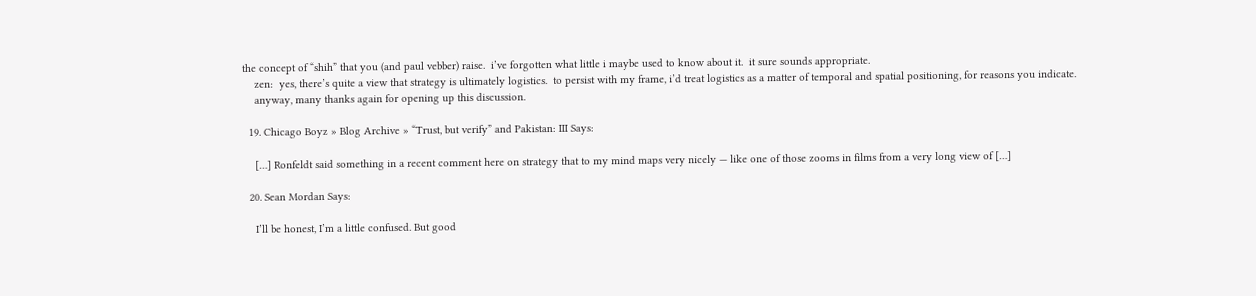the concept of “shih” that you (and paul vebber) raise.  i’ve forgotten what little i maybe used to know about it.  it sure sounds appropriate.
    zen:  yes, there’s quite a view that strategy is ultimately logistics.  to persist with my frame, i’d treat logistics as a matter of temporal and spatial positioning, for reasons you indicate.
    anyway, many thanks again for opening up this discussion.

  19. Chicago Boyz » Blog Archive » “Trust, but verify” and Pakistan: III Says:

    […] Ronfeldt said something in a recent comment here on strategy that to my mind maps very nicely — like one of those zooms in films from a very long view of […]

  20. Sean Mordan Says:

    I’ll be honest, I’m a little confused. But good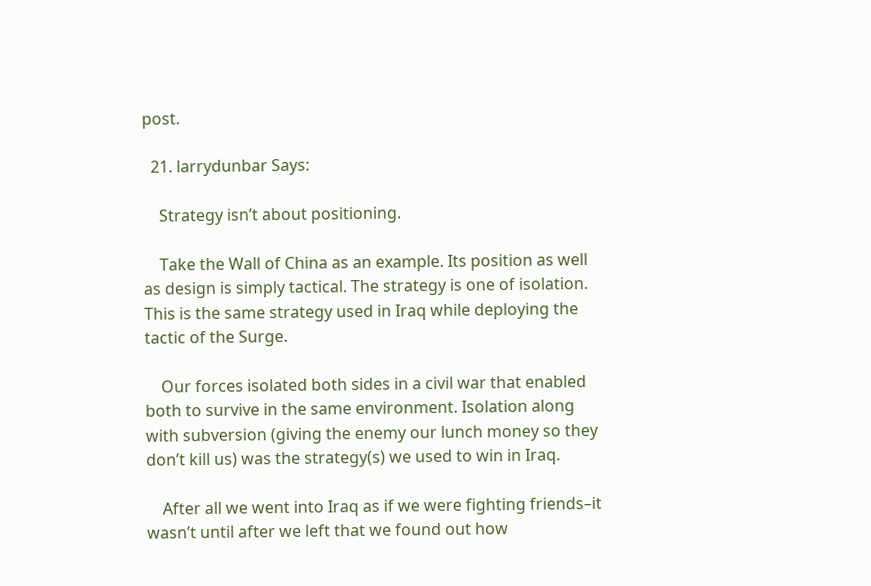post.

  21. larrydunbar Says:

    Strategy isn’t about positioning.

    Take the Wall of China as an example. Its position as well as design is simply tactical. The strategy is one of isolation. This is the same strategy used in Iraq while deploying the tactic of the Surge.

    Our forces isolated both sides in a civil war that enabled both to survive in the same environment. Isolation along with subversion (giving the enemy our lunch money so they don’t kill us) was the strategy(s) we used to win in Iraq.

    After all we went into Iraq as if we were fighting friends–it wasn’t until after we left that we found out how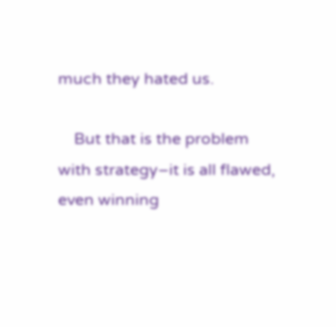much they hated us.

    But that is the problem with strategy–it is all flawed, even winning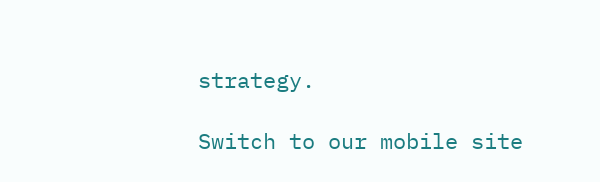strategy.

Switch to our mobile site